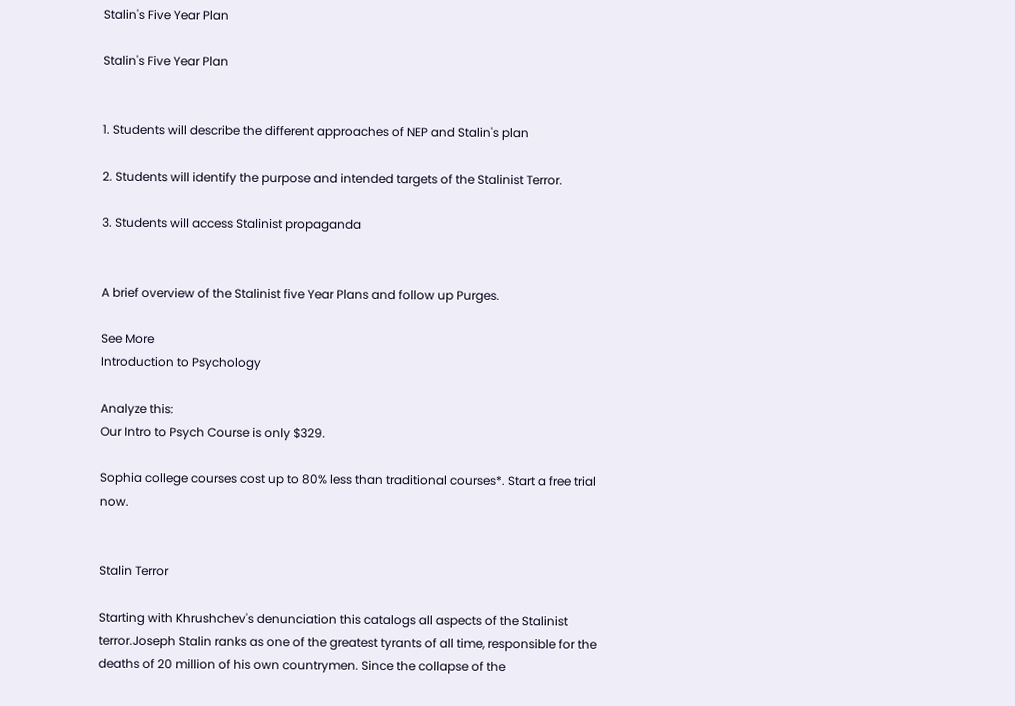Stalin's Five Year Plan

Stalin's Five Year Plan


1. Students will describe the different approaches of NEP and Stalin's plan

2. Students will identify the purpose and intended targets of the Stalinist Terror.

3. Students will access Stalinist propaganda


A brief overview of the Stalinist five Year Plans and follow up Purges.

See More
Introduction to Psychology

Analyze this:
Our Intro to Psych Course is only $329.

Sophia college courses cost up to 80% less than traditional courses*. Start a free trial now.


Stalin Terror

Starting with Khrushchev's denunciation this catalogs all aspects of the Stalinist terror.Joseph Stalin ranks as one of the greatest tyrants of all time, responsible for the deaths of 20 million of his own countrymen. Since the collapse of the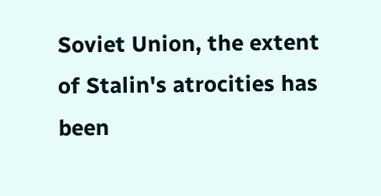Soviet Union, the extent of Stalin's atrocities has been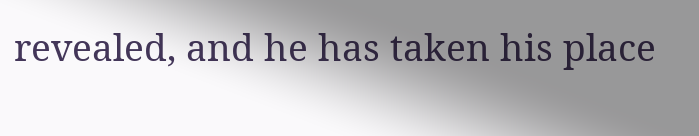revealed, and he has taken his place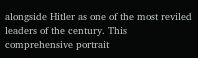alongside Hitler as one of the most reviled leaders of the century. This comprehensive portrait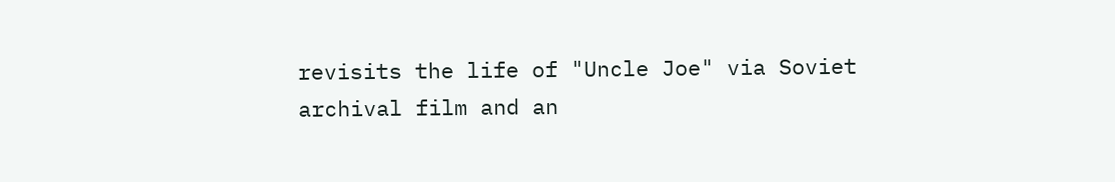revisits the life of "Uncle Joe" via Soviet archival film and an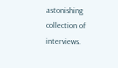astonishing collection of interviews.